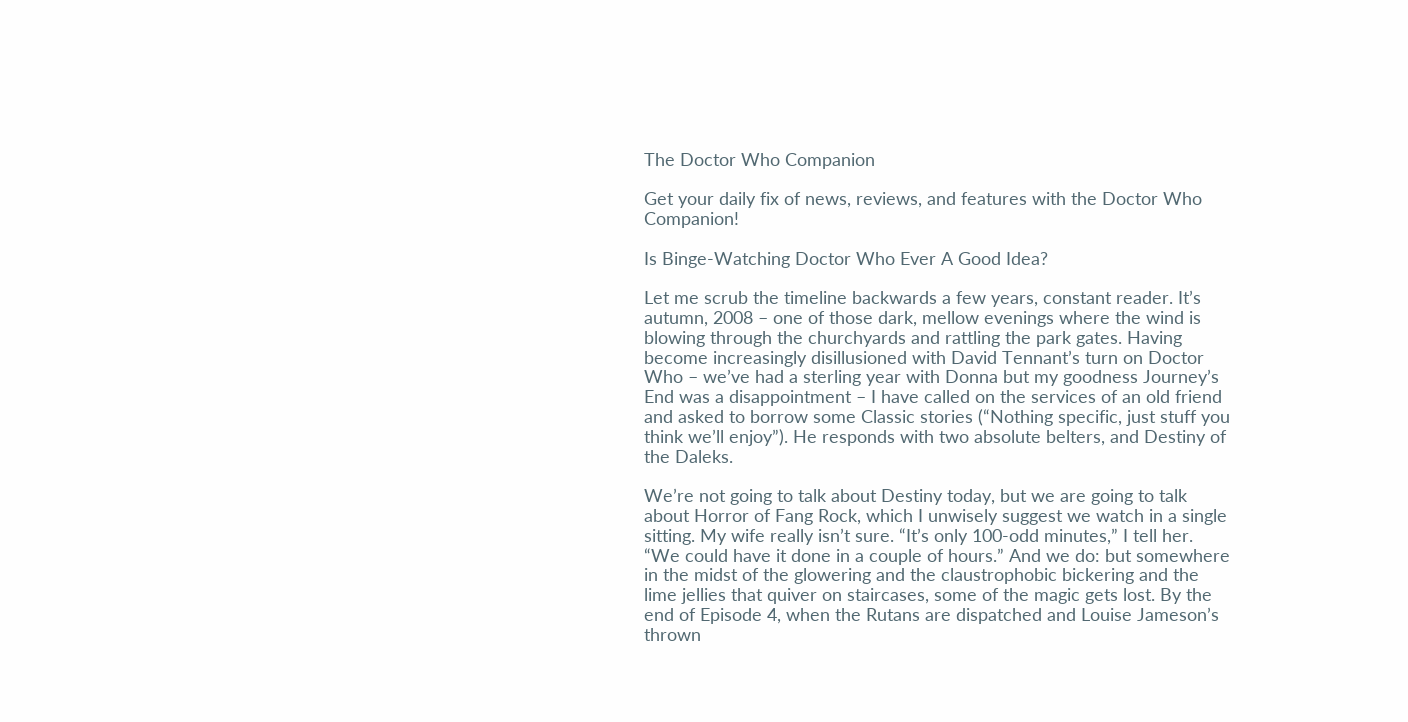The Doctor Who Companion

Get your daily fix of news, reviews, and features with the Doctor Who Companion!

Is Binge-Watching Doctor Who Ever A Good Idea?

Let me scrub the timeline backwards a few years, constant reader. It’s autumn, 2008 – one of those dark, mellow evenings where the wind is blowing through the churchyards and rattling the park gates. Having become increasingly disillusioned with David Tennant’s turn on Doctor Who – we’ve had a sterling year with Donna but my goodness Journey’s End was a disappointment – I have called on the services of an old friend and asked to borrow some Classic stories (“Nothing specific, just stuff you think we’ll enjoy”). He responds with two absolute belters, and Destiny of the Daleks.

We’re not going to talk about Destiny today, but we are going to talk about Horror of Fang Rock, which I unwisely suggest we watch in a single sitting. My wife really isn’t sure. “It’s only 100-odd minutes,” I tell her. “We could have it done in a couple of hours.” And we do: but somewhere in the midst of the glowering and the claustrophobic bickering and the lime jellies that quiver on staircases, some of the magic gets lost. By the end of Episode 4, when the Rutans are dispatched and Louise Jameson’s thrown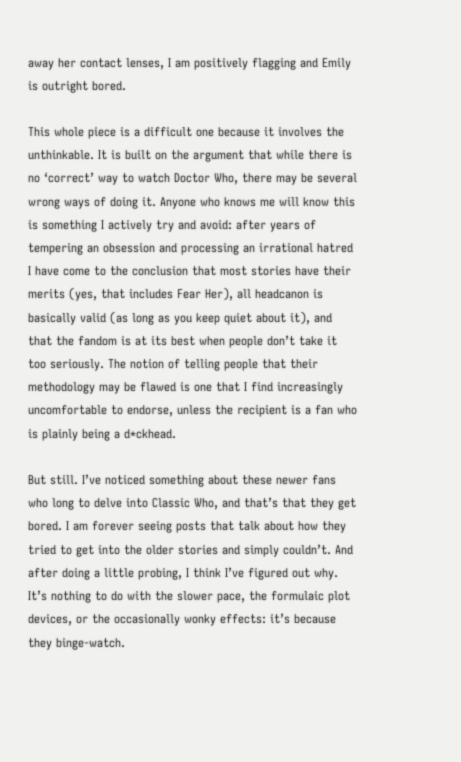away her contact lenses, I am positively flagging and Emily is outright bored.

This whole piece is a difficult one because it involves the unthinkable. It is built on the argument that while there is no ‘correct’ way to watch Doctor Who, there may be several wrong ways of doing it. Anyone who knows me will know this is something I actively try and avoid: after years of tempering an obsession and processing an irrational hatred I have come to the conclusion that most stories have their merits (yes, that includes Fear Her), all headcanon is basically valid (as long as you keep quiet about it), and that the fandom is at its best when people don’t take it too seriously. The notion of telling people that their methodology may be flawed is one that I find increasingly uncomfortable to endorse, unless the recipient is a fan who is plainly being a d*ckhead.

But still. I’ve noticed something about these newer fans who long to delve into Classic Who, and that’s that they get bored. I am forever seeing posts that talk about how they tried to get into the older stories and simply couldn’t. And after doing a little probing, I think I’ve figured out why. It’s nothing to do with the slower pace, the formulaic plot devices, or the occasionally wonky effects: it’s because they binge-watch.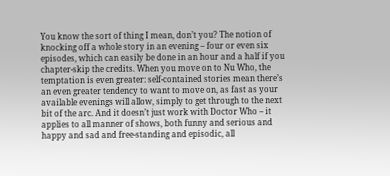You know the sort of thing I mean, don’t you? The notion of knocking off a whole story in an evening – four or even six episodes, which can easily be done in an hour and a half if you chapter-skip the credits. When you move on to Nu Who, the temptation is even greater: self-contained stories mean there’s an even greater tendency to want to move on, as fast as your available evenings will allow, simply to get through to the next bit of the arc. And it doesn’t just work with Doctor Who – it applies to all manner of shows, both funny and serious and happy and sad and free-standing and episodic, all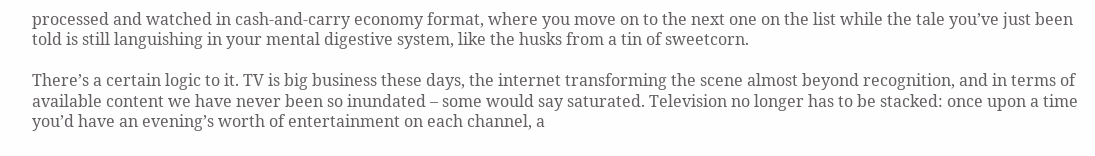processed and watched in cash-and-carry economy format, where you move on to the next one on the list while the tale you’ve just been told is still languishing in your mental digestive system, like the husks from a tin of sweetcorn.

There’s a certain logic to it. TV is big business these days, the internet transforming the scene almost beyond recognition, and in terms of available content we have never been so inundated – some would say saturated. Television no longer has to be stacked: once upon a time you’d have an evening’s worth of entertainment on each channel, a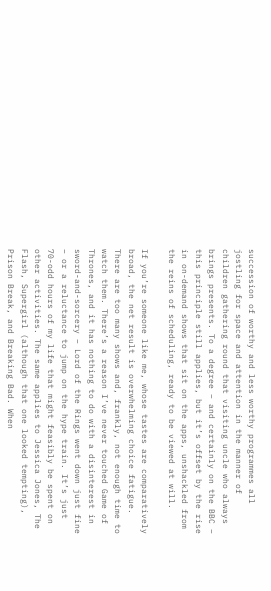succession of worthy and less worthy programmes all jostling for space and attention in the manner of children gathering round that visiting uncle who always brings presents. To a degree – and certainly on the BBC – this principle still applies, but it’s offset by the rise in on-demand shows that sit on the apps, unshackled from the reins of scheduling, ready to be viewed at will.

If you’re someone like me, whose tastes are comparatively broad, the net result is overwhelming choice fatigue. There are too many shows and, frankly, not enough time to watch them. There’s a reason I’ve never touched Game of Thrones, and it has nothing to do with a disinterest in sword-and-sorcery – Lord of the Rings went down just fine – or a reluctance to jump on the hype train. It’s just 70-odd hours of my life that might feasibly be spent on other activities. The same applies to Jessica Jones, The Flash, Supergirl (although that one looked tempting), Prison Break, and Breaking Bad. When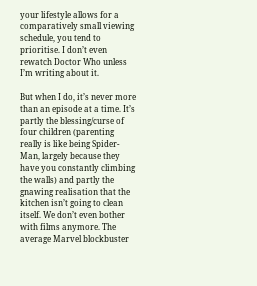your lifestyle allows for a comparatively small viewing schedule, you tend to prioritise. I don’t even rewatch Doctor Who unless I’m writing about it.

But when I do, it’s never more than an episode at a time. It’s partly the blessing/curse of four children (parenting really is like being Spider-Man, largely because they have you constantly climbing the walls) and partly the gnawing realisation that the kitchen isn’t going to clean itself. We don’t even bother with films anymore. The average Marvel blockbuster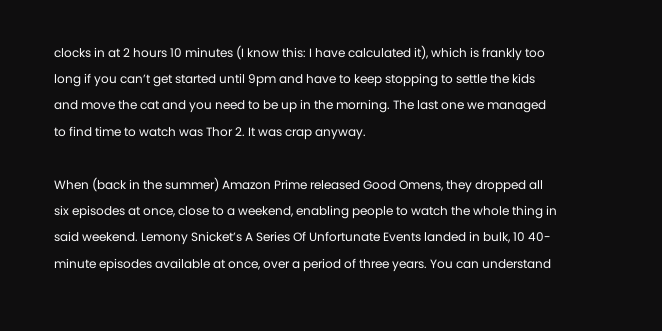clocks in at 2 hours 10 minutes (I know this: I have calculated it), which is frankly too long if you can’t get started until 9pm and have to keep stopping to settle the kids and move the cat and you need to be up in the morning. The last one we managed to find time to watch was Thor 2. It was crap anyway.

When (back in the summer) Amazon Prime released Good Omens, they dropped all six episodes at once, close to a weekend, enabling people to watch the whole thing in said weekend. Lemony Snicket’s A Series Of Unfortunate Events landed in bulk, 10 40-minute episodes available at once, over a period of three years. You can understand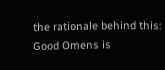the rationale behind this: Good Omens is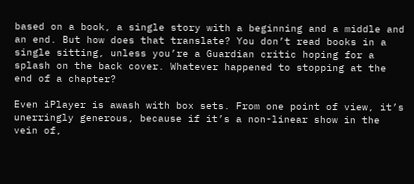based on a book, a single story with a beginning and a middle and an end. But how does that translate? You don’t read books in a single sitting, unless you’re a Guardian critic hoping for a splash on the back cover. Whatever happened to stopping at the end of a chapter?

Even iPlayer is awash with box sets. From one point of view, it’s unerringly generous, because if it’s a non-linear show in the vein of,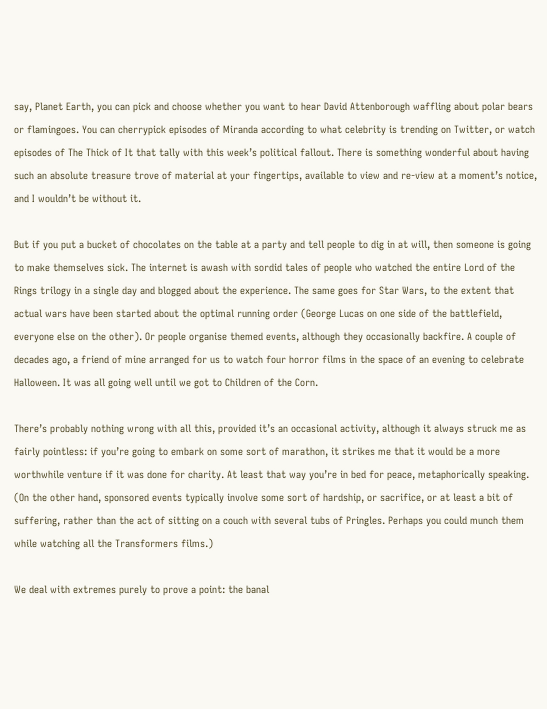say, Planet Earth, you can pick and choose whether you want to hear David Attenborough waffling about polar bears or flamingoes. You can cherrypick episodes of Miranda according to what celebrity is trending on Twitter, or watch episodes of The Thick of It that tally with this week’s political fallout. There is something wonderful about having such an absolute treasure trove of material at your fingertips, available to view and re-view at a moment’s notice, and I wouldn’t be without it.

But if you put a bucket of chocolates on the table at a party and tell people to dig in at will, then someone is going to make themselves sick. The internet is awash with sordid tales of people who watched the entire Lord of the Rings trilogy in a single day and blogged about the experience. The same goes for Star Wars, to the extent that actual wars have been started about the optimal running order (George Lucas on one side of the battlefield, everyone else on the other). Or people organise themed events, although they occasionally backfire. A couple of decades ago, a friend of mine arranged for us to watch four horror films in the space of an evening to celebrate Halloween. It was all going well until we got to Children of the Corn.

There’s probably nothing wrong with all this, provided it’s an occasional activity, although it always struck me as fairly pointless: if you’re going to embark on some sort of marathon, it strikes me that it would be a more worthwhile venture if it was done for charity. At least that way you’re in bed for peace, metaphorically speaking. (On the other hand, sponsored events typically involve some sort of hardship, or sacrifice, or at least a bit of suffering, rather than the act of sitting on a couch with several tubs of Pringles. Perhaps you could munch them while watching all the Transformers films.)

We deal with extremes purely to prove a point: the banal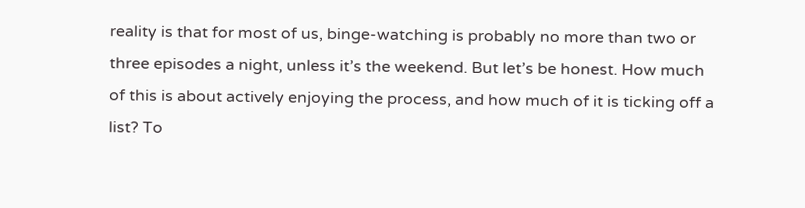reality is that for most of us, binge-watching is probably no more than two or three episodes a night, unless it’s the weekend. But let’s be honest. How much of this is about actively enjoying the process, and how much of it is ticking off a list? To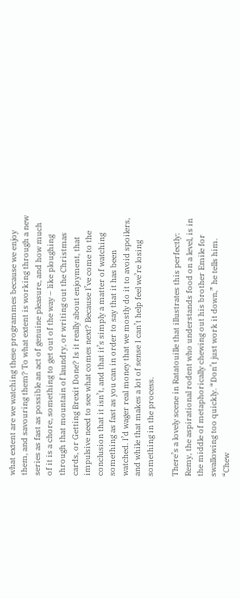what extent are we watching these programmes because we enjoy them, and savouring them? To what extent is working through a new series as fast as possible an act of genuine pleasure, and how much of it is a chore, something to get out of the way – like ploughing through that mountain of laundry, or writing out the Christmas cards, or Getting Brexit Done? Is it really about enjoyment, that impulsive need to see what comes next? Because I’ve come to the conclusion that it isn’t, and that it’s simply a matter of watching something as fast as you can in order to say that it has been watched. I’d wager real money that we mostly do it to avoid spoilers, and while that makes a lot of sense I can’t help feel we’re losing something in the process.

There’s a lovely scene in Ratatouille that illustrates this perfectly: Remy, the aspirational rodent who understands food on a level, is in the middle of metaphorically chewing out his brother Emile for swallowing too quickly. “Don’t just work it down,” he tells him. “Chew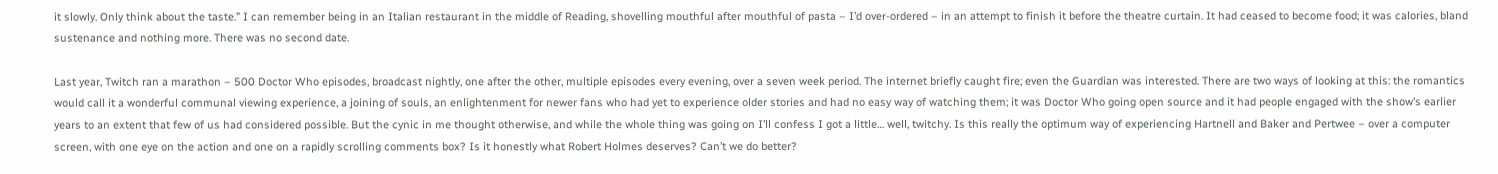it slowly. Only think about the taste.” I can remember being in an Italian restaurant in the middle of Reading, shovelling mouthful after mouthful of pasta – I’d over-ordered – in an attempt to finish it before the theatre curtain. It had ceased to become food; it was calories, bland sustenance and nothing more. There was no second date.

Last year, Twitch ran a marathon – 500 Doctor Who episodes, broadcast nightly, one after the other, multiple episodes every evening, over a seven week period. The internet briefly caught fire; even the Guardian was interested. There are two ways of looking at this: the romantics would call it a wonderful communal viewing experience, a joining of souls, an enlightenment for newer fans who had yet to experience older stories and had no easy way of watching them; it was Doctor Who going open source and it had people engaged with the show’s earlier years to an extent that few of us had considered possible. But the cynic in me thought otherwise, and while the whole thing was going on I’ll confess I got a little… well, twitchy. Is this really the optimum way of experiencing Hartnell and Baker and Pertwee – over a computer screen, with one eye on the action and one on a rapidly scrolling comments box? Is it honestly what Robert Holmes deserves? Can’t we do better?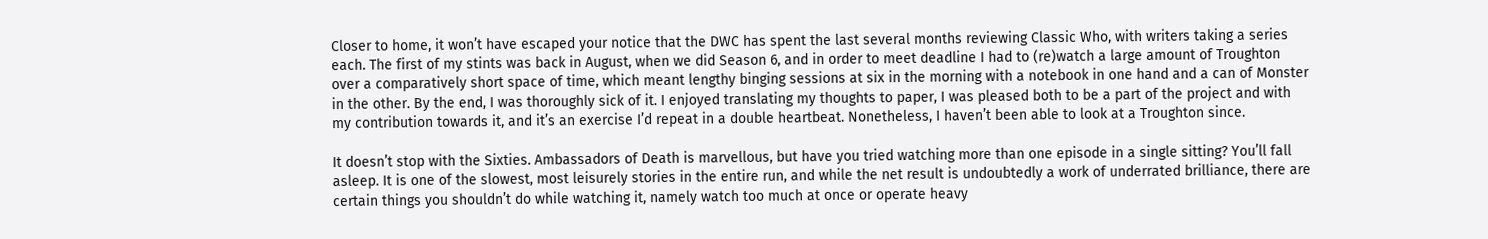Closer to home, it won’t have escaped your notice that the DWC has spent the last several months reviewing Classic Who, with writers taking a series each. The first of my stints was back in August, when we did Season 6, and in order to meet deadline I had to (re)watch a large amount of Troughton over a comparatively short space of time, which meant lengthy binging sessions at six in the morning with a notebook in one hand and a can of Monster in the other. By the end, I was thoroughly sick of it. I enjoyed translating my thoughts to paper, I was pleased both to be a part of the project and with my contribution towards it, and it’s an exercise I’d repeat in a double heartbeat. Nonetheless, I haven’t been able to look at a Troughton since.

It doesn’t stop with the Sixties. Ambassadors of Death is marvellous, but have you tried watching more than one episode in a single sitting? You’ll fall asleep. It is one of the slowest, most leisurely stories in the entire run, and while the net result is undoubtedly a work of underrated brilliance, there are certain things you shouldn’t do while watching it, namely watch too much at once or operate heavy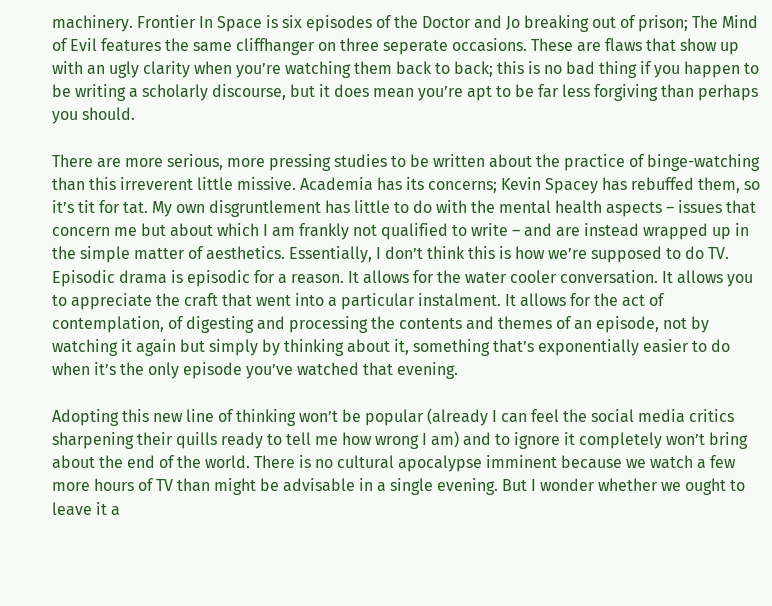machinery. Frontier In Space is six episodes of the Doctor and Jo breaking out of prison; The Mind of Evil features the same cliffhanger on three seperate occasions. These are flaws that show up with an ugly clarity when you’re watching them back to back; this is no bad thing if you happen to be writing a scholarly discourse, but it does mean you’re apt to be far less forgiving than perhaps you should.

There are more serious, more pressing studies to be written about the practice of binge-watching than this irreverent little missive. Academia has its concerns; Kevin Spacey has rebuffed them, so it’s tit for tat. My own disgruntlement has little to do with the mental health aspects – issues that concern me but about which I am frankly not qualified to write – and are instead wrapped up in the simple matter of aesthetics. Essentially, I don’t think this is how we’re supposed to do TV. Episodic drama is episodic for a reason. It allows for the water cooler conversation. It allows you to appreciate the craft that went into a particular instalment. It allows for the act of contemplation, of digesting and processing the contents and themes of an episode, not by watching it again but simply by thinking about it, something that’s exponentially easier to do when it’s the only episode you’ve watched that evening.

Adopting this new line of thinking won’t be popular (already I can feel the social media critics sharpening their quills ready to tell me how wrong I am) and to ignore it completely won’t bring about the end of the world. There is no cultural apocalypse imminent because we watch a few more hours of TV than might be advisable in a single evening. But I wonder whether we ought to leave it a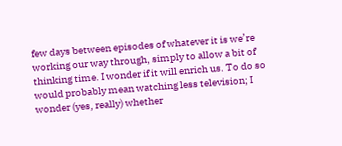few days between episodes of whatever it is we’re working our way through, simply to allow a bit of thinking time. I wonder if it will enrich us. To do so would probably mean watching less television; I wonder (yes, really) whether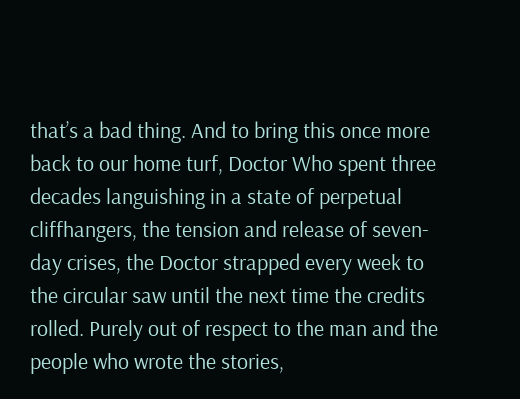that’s a bad thing. And to bring this once more back to our home turf, Doctor Who spent three decades languishing in a state of perpetual cliffhangers, the tension and release of seven-day crises, the Doctor strapped every week to the circular saw until the next time the credits rolled. Purely out of respect to the man and the people who wrote the stories,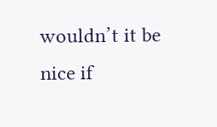wouldn’t it be nice if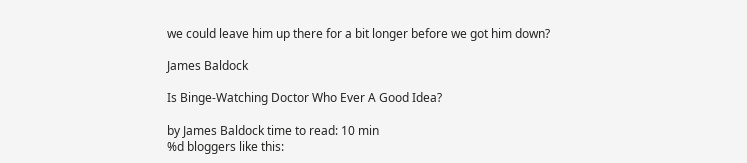we could leave him up there for a bit longer before we got him down?

James Baldock

Is Binge-Watching Doctor Who Ever A Good Idea?

by James Baldock time to read: 10 min
%d bloggers like this: